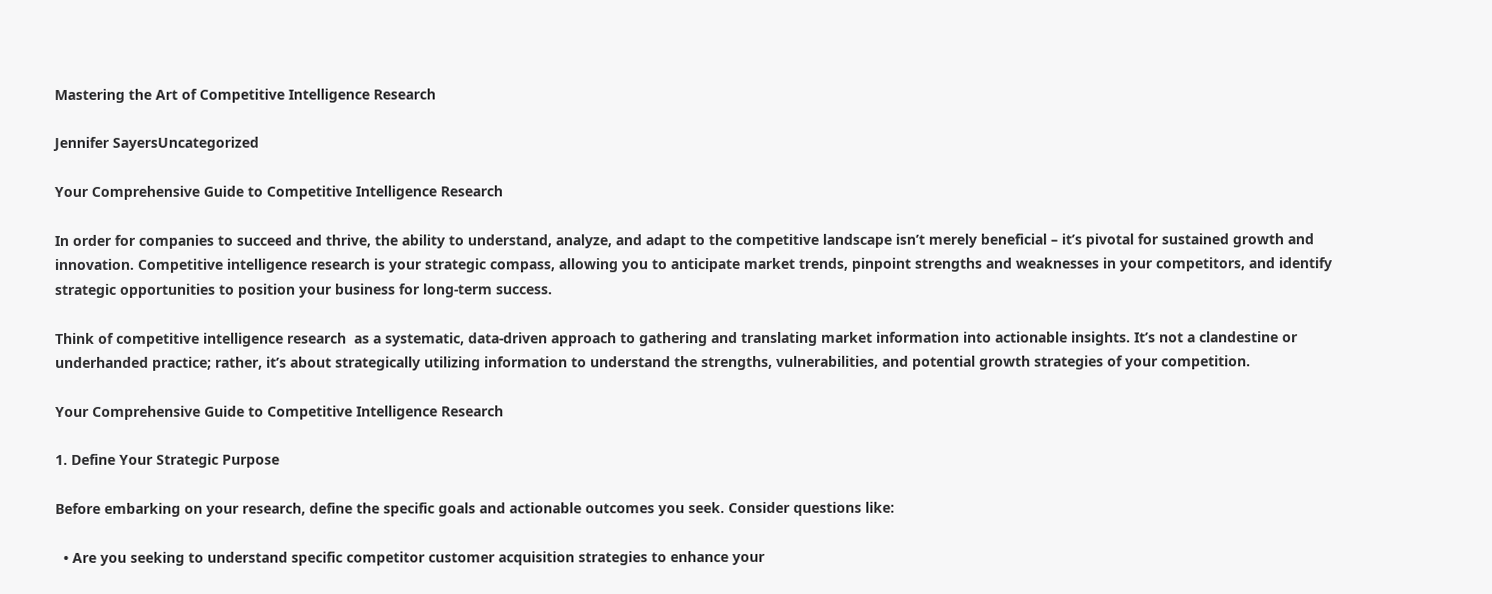Mastering the Art of Competitive Intelligence Research

Jennifer SayersUncategorized

Your Comprehensive Guide to Competitive Intelligence Research

In order for companies to succeed and thrive, the ability to understand, analyze, and adapt to the competitive landscape isn’t merely beneficial – it’s pivotal for sustained growth and innovation. Competitive intelligence research is your strategic compass, allowing you to anticipate market trends, pinpoint strengths and weaknesses in your competitors, and identify strategic opportunities to position your business for long-term success.

Think of competitive intelligence research  as a systematic, data-driven approach to gathering and translating market information into actionable insights. It’s not a clandestine or underhanded practice; rather, it’s about strategically utilizing information to understand the strengths, vulnerabilities, and potential growth strategies of your competition.

Your Comprehensive Guide to Competitive Intelligence Research

1. Define Your Strategic Purpose

Before embarking on your research, define the specific goals and actionable outcomes you seek. Consider questions like:

  • Are you seeking to understand specific competitor customer acquisition strategies to enhance your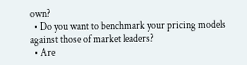own?
  • Do you want to benchmark your pricing models against those of market leaders?
  • Are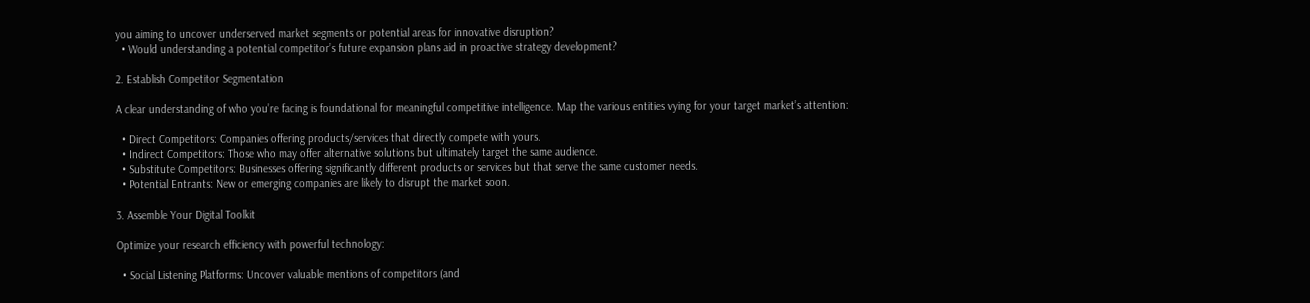you aiming to uncover underserved market segments or potential areas for innovative disruption?
  • Would understanding a potential competitor’s future expansion plans aid in proactive strategy development?

2. Establish Competitor Segmentation

A clear understanding of who you’re facing is foundational for meaningful competitive intelligence. Map the various entities vying for your target market’s attention:

  • Direct Competitors: Companies offering products/services that directly compete with yours.
  • Indirect Competitors: Those who may offer alternative solutions but ultimately target the same audience.
  • Substitute Competitors: Businesses offering significantly different products or services but that serve the same customer needs.
  • Potential Entrants: New or emerging companies are likely to disrupt the market soon.

3. Assemble Your Digital Toolkit

Optimize your research efficiency with powerful technology:

  • Social Listening Platforms: Uncover valuable mentions of competitors (and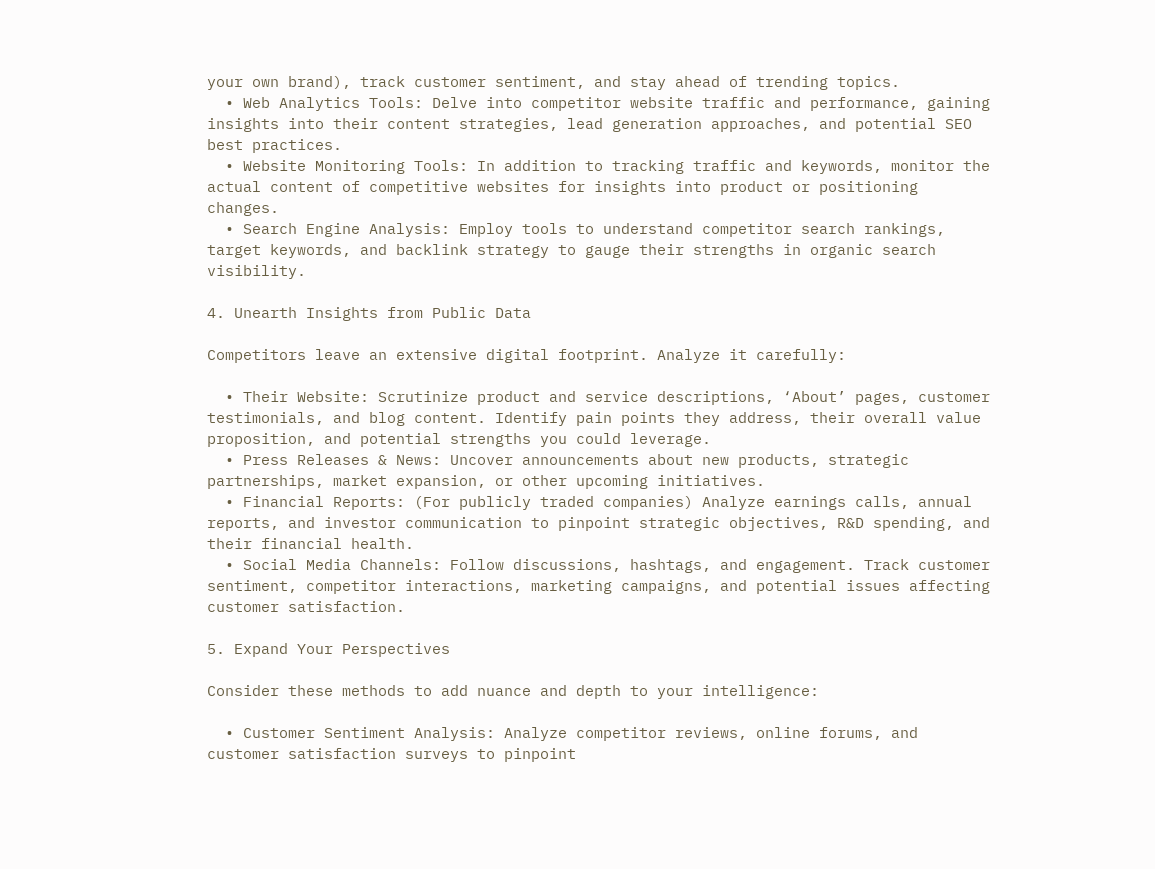your own brand), track customer sentiment, and stay ahead of trending topics.
  • Web Analytics Tools: Delve into competitor website traffic and performance, gaining insights into their content strategies, lead generation approaches, and potential SEO best practices.
  • Website Monitoring Tools: In addition to tracking traffic and keywords, monitor the actual content of competitive websites for insights into product or positioning changes.
  • Search Engine Analysis: Employ tools to understand competitor search rankings, target keywords, and backlink strategy to gauge their strengths in organic search visibility.

4. Unearth Insights from Public Data

Competitors leave an extensive digital footprint. Analyze it carefully:

  • Their Website: Scrutinize product and service descriptions, ‘About’ pages, customer testimonials, and blog content. Identify pain points they address, their overall value proposition, and potential strengths you could leverage.
  • Press Releases & News: Uncover announcements about new products, strategic partnerships, market expansion, or other upcoming initiatives.
  • Financial Reports: (For publicly traded companies) Analyze earnings calls, annual reports, and investor communication to pinpoint strategic objectives, R&D spending, and their financial health.
  • Social Media Channels: Follow discussions, hashtags, and engagement. Track customer sentiment, competitor interactions, marketing campaigns, and potential issues affecting customer satisfaction.

5. Expand Your Perspectives

Consider these methods to add nuance and depth to your intelligence:

  • Customer Sentiment Analysis: Analyze competitor reviews, online forums, and customer satisfaction surveys to pinpoint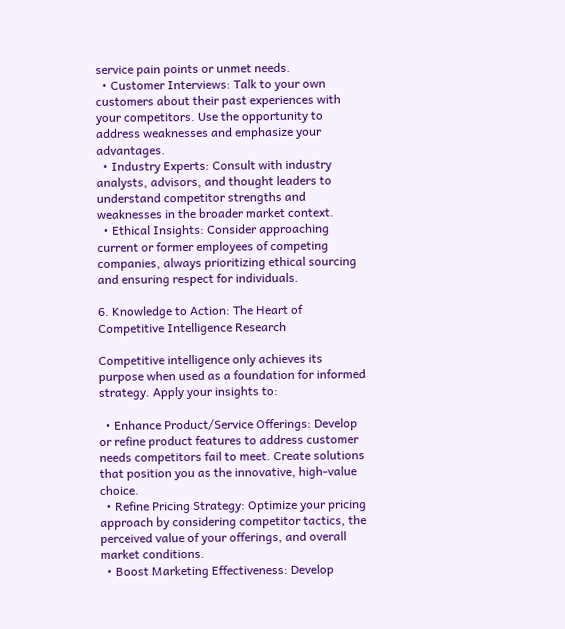service pain points or unmet needs.
  • Customer Interviews: Talk to your own customers about their past experiences with your competitors. Use the opportunity to address weaknesses and emphasize your advantages.
  • Industry Experts: Consult with industry analysts, advisors, and thought leaders to understand competitor strengths and weaknesses in the broader market context.
  • Ethical Insights: Consider approaching current or former employees of competing companies, always prioritizing ethical sourcing and ensuring respect for individuals.

6. Knowledge to Action: The Heart of Competitive Intelligence Research

Competitive intelligence only achieves its purpose when used as a foundation for informed strategy. Apply your insights to:

  • Enhance Product/Service Offerings: Develop or refine product features to address customer needs competitors fail to meet. Create solutions that position you as the innovative, high-value choice.
  • Refine Pricing Strategy: Optimize your pricing approach by considering competitor tactics, the perceived value of your offerings, and overall market conditions.
  • Boost Marketing Effectiveness: Develop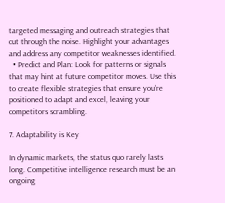targeted messaging and outreach strategies that cut through the noise. Highlight your advantages and address any competitor weaknesses identified.
  • Predict and Plan: Look for patterns or signals that may hint at future competitor moves. Use this to create flexible strategies that ensure you’re positioned to adapt and excel, leaving your competitors scrambling.

7. Adaptability is Key

In dynamic markets, the status quo rarely lasts long. Competitive intelligence research must be an ongoing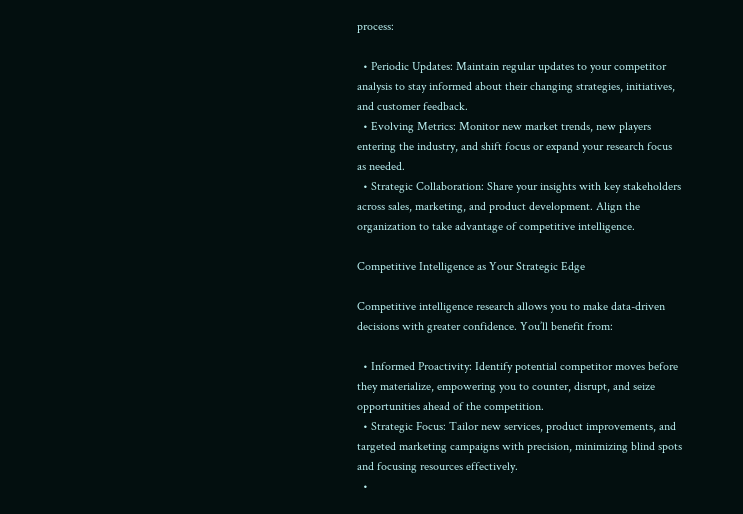process:

  • Periodic Updates: Maintain regular updates to your competitor analysis to stay informed about their changing strategies, initiatives, and customer feedback.
  • Evolving Metrics: Monitor new market trends, new players entering the industry, and shift focus or expand your research focus as needed.
  • Strategic Collaboration: Share your insights with key stakeholders across sales, marketing, and product development. Align the organization to take advantage of competitive intelligence.

Competitive Intelligence as Your Strategic Edge

Competitive intelligence research allows you to make data-driven decisions with greater confidence. You’ll benefit from:

  • Informed Proactivity: Identify potential competitor moves before they materialize, empowering you to counter, disrupt, and seize opportunities ahead of the competition.
  • Strategic Focus: Tailor new services, product improvements, and targeted marketing campaigns with precision, minimizing blind spots and focusing resources effectively.
  •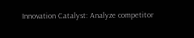Innovation Catalyst: Analyze competitor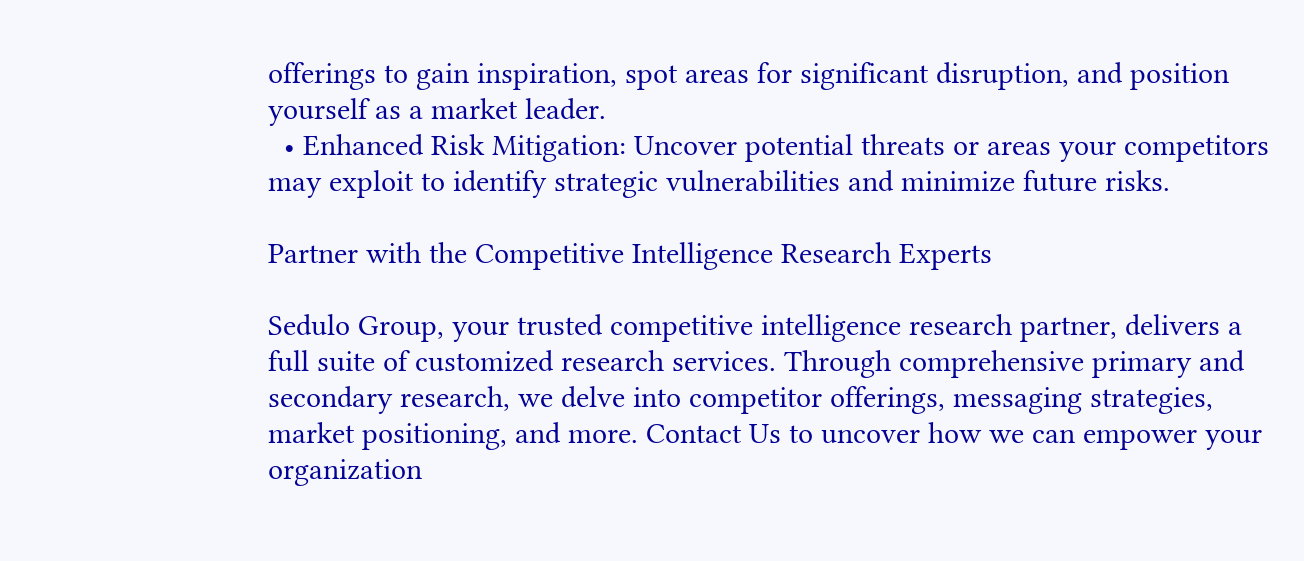offerings to gain inspiration, spot areas for significant disruption, and position yourself as a market leader.
  • Enhanced Risk Mitigation: Uncover potential threats or areas your competitors may exploit to identify strategic vulnerabilities and minimize future risks.

Partner with the Competitive Intelligence Research Experts

Sedulo Group, your trusted competitive intelligence research partner, delivers a full suite of customized research services. Through comprehensive primary and secondary research, we delve into competitor offerings, messaging strategies, market positioning, and more. Contact Us to uncover how we can empower your organization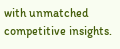with unmatched competitive insights.